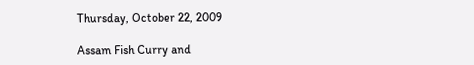Thursday, October 22, 2009

Assam Fish Curry and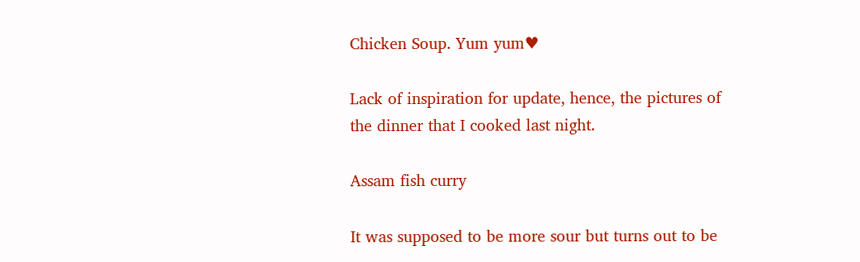Chicken Soup. Yum yum♥

Lack of inspiration for update, hence, the pictures of the dinner that I cooked last night.

Assam fish curry

It was supposed to be more sour but turns out to be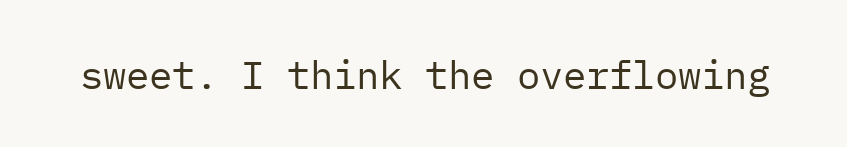sweet. I think the overflowing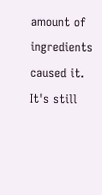amount of ingredients caused it. It's still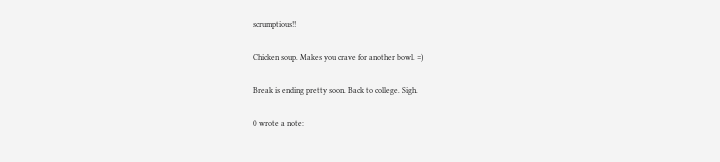scrumptious!!

Chicken soup. Makes you crave for another bowl. =)

Break is ending pretty soon. Back to college. Sigh.

0 wrote a note: